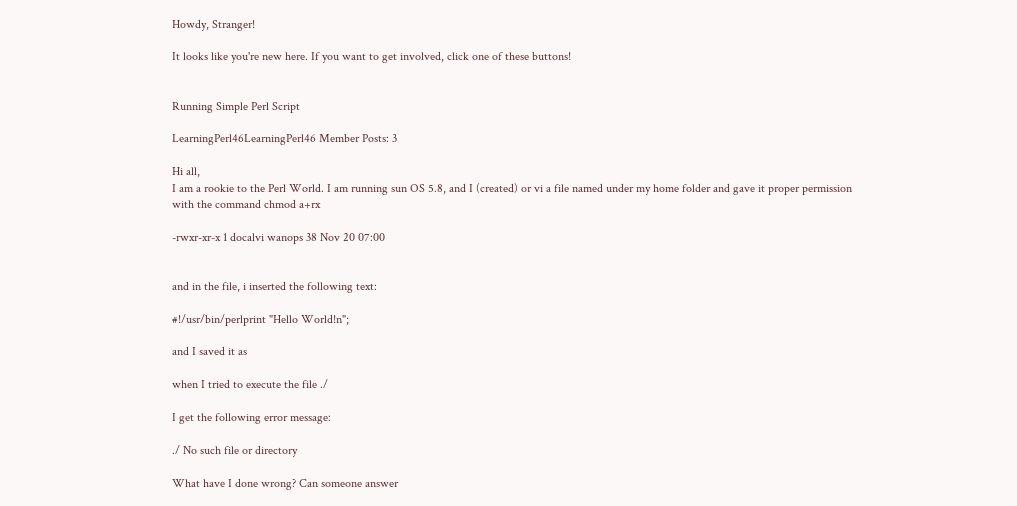Howdy, Stranger!

It looks like you're new here. If you want to get involved, click one of these buttons!


Running Simple Perl Script

LearningPerl46LearningPerl46 Member Posts: 3

Hi all,
I am a rookie to the Perl World. I am running sun OS 5.8, and I (created) or vi a file named under my home folder and gave it proper permission with the command chmod a+rx

-rwxr-xr-x 1 docalvi wanops 38 Nov 20 07:00


and in the file, i inserted the following text:

#!/usr/bin/perlprint "Hello World!n";

and I saved it as

when I tried to execute the file ./

I get the following error message:

./ No such file or directory

What have I done wrong? Can someone answer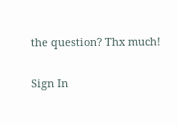the question? Thx much!

Sign In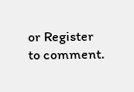or Register to comment.